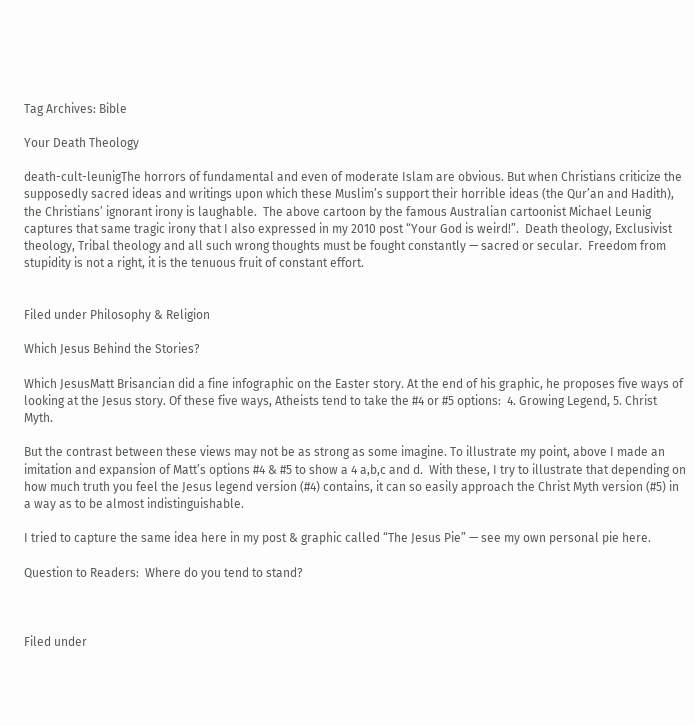Tag Archives: Bible

Your Death Theology

death-cult-leunigThe horrors of fundamental and even of moderate Islam are obvious. But when Christians criticize the supposedly sacred ideas and writings upon which these Muslim’s support their horrible ideas (the Qur’an and Hadith), the Christians’ ignorant irony is laughable.  The above cartoon by the famous Australian cartoonist Michael Leunig captures that same tragic irony that I also expressed in my 2010 post “Your God is weird!”.  Death theology, Exclusivist theology, Tribal theology and all such wrong thoughts must be fought constantly — sacred or secular.  Freedom from stupidity is not a right, it is the tenuous fruit of constant effort.


Filed under Philosophy & Religion

Which Jesus Behind the Stories?

Which JesusMatt Brisancian did a fine infographic on the Easter story. At the end of his graphic, he proposes five ways of looking at the Jesus story. Of these five ways, Atheists tend to take the #4 or #5 options:  4. Growing Legend, 5. Christ Myth.

But the contrast between these views may not be as strong as some imagine. To illustrate my point, above I made an imitation and expansion of Matt’s options #4 & #5 to show a 4 a,b,c and d.  With these, I try to illustrate that depending on how much truth you feel the Jesus legend version (#4) contains, it can so easily approach the Christ Myth version (#5) in a way as to be almost indistinguishable.

I tried to capture the same idea here in my post & graphic called “The Jesus Pie” — see my own personal pie here.

Question to Readers:  Where do you tend to stand?



Filed under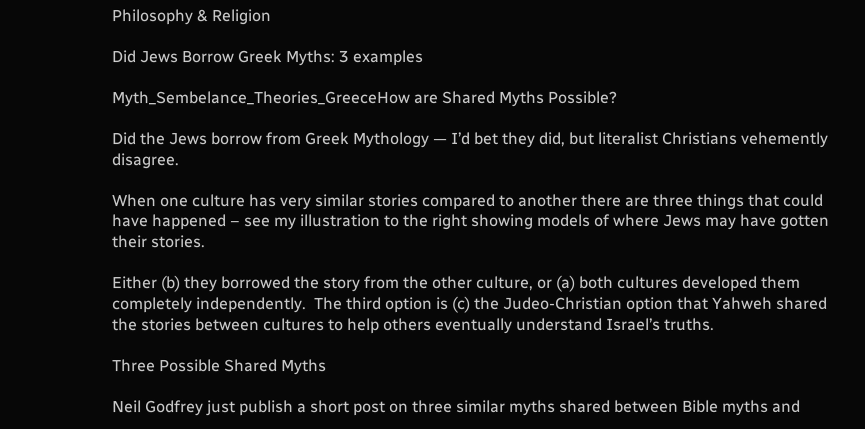Philosophy & Religion

Did Jews Borrow Greek Myths: 3 examples

Myth_Sembelance_Theories_GreeceHow are Shared Myths Possible?

Did the Jews borrow from Greek Mythology — I’d bet they did, but literalist Christians vehemently disagree.

When one culture has very similar stories compared to another there are three things that could have happened – see my illustration to the right showing models of where Jews may have gotten their stories.

Either (b) they borrowed the story from the other culture, or (a) both cultures developed them completely independently.  The third option is (c) the Judeo-Christian option that Yahweh shared the stories between cultures to help others eventually understand Israel’s truths.

Three Possible Shared Myths

Neil Godfrey just publish a short post on three similar myths shared between Bible myths and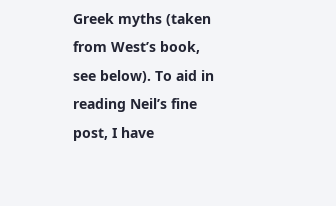Greek myths (taken from West’s book, see below). To aid in reading Neil’s fine post, I have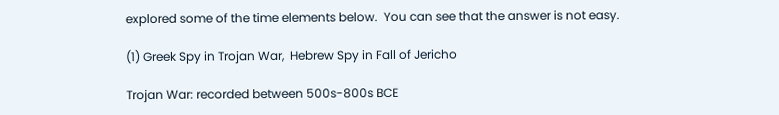explored some of the time elements below.  You can see that the answer is not easy.

(1) Greek Spy in Trojan War,  Hebrew Spy in Fall of Jericho

Trojan War: recorded between 500s-800s BCE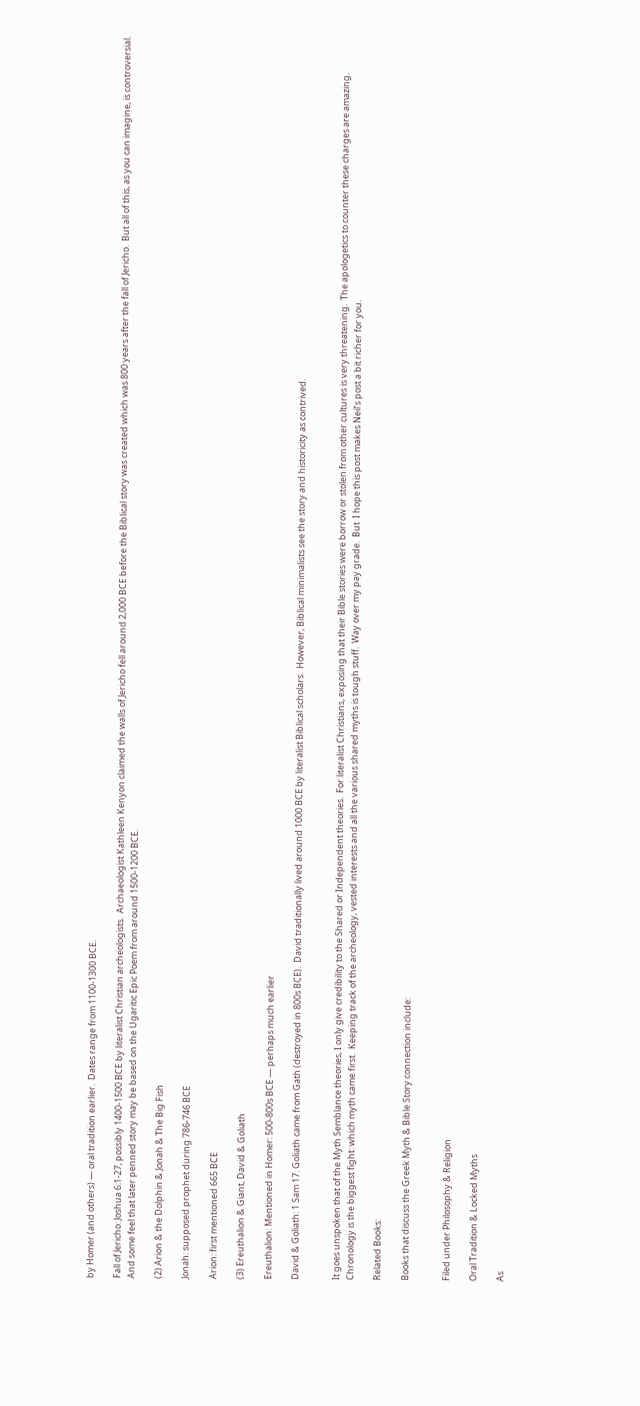by Homer (and others) — oral tradition earlier.  Dates range from 1100-1300 BCE.

Fall of Jericho: Joshua 6:1-27, possibly 1400-1500 BCE by literalist Christian archeologists.  Archaeologist Kathleen Kenyon claimed the walls of Jericho fell around 2,000 BCE before the Biblical story was created which was 800 years after the fall of Jericho.  But all of this, as you can imagine, is controversial.  And some feel that later penned story may be based on the Ugaritic Epic Poem from around 1500-1200 BCE.

(2) Arion & the Dolphin & Jonah & The Big Fish

Jonah: supposed prophet during 786-746 BCE

Arion: first mentioned 665 BCE

(3) Ereuthalion & Giant, David & Goliath

Ereuthalion: Mentioned in Homer: 500-800s BCE — perhaps much earlier

David & Goliath: 1 Sam 17. Goliath came from Gath (destroyed in 800s BCE).  David traditionally lived around 1000 BCE by literalist Biblical scholars.  However, Biblical minimalists see the story and historicity as contrived.


It goes unspoken that of the Myth Semblance theories, I only give credibility to the Shared or Independent theories.  For literalist Christians, exposing that their Bible stories were borrow or stolen from other cultures is very threatening.  The apologetics to counter these charges are amazing.  Chronology is the biggest fight: which myth came first.  Keeping track of the archeology, vested interests and all the various shared myths is tough stuff.  Way over my pay grade.  But  I hope this post makes Neil’s post a bit richer for you.

Related Books:

Books that discuss the Greek Myth & Bible Story connection include:


Filed under Philosophy & Religion

Oral Tradition & Locked Myths

As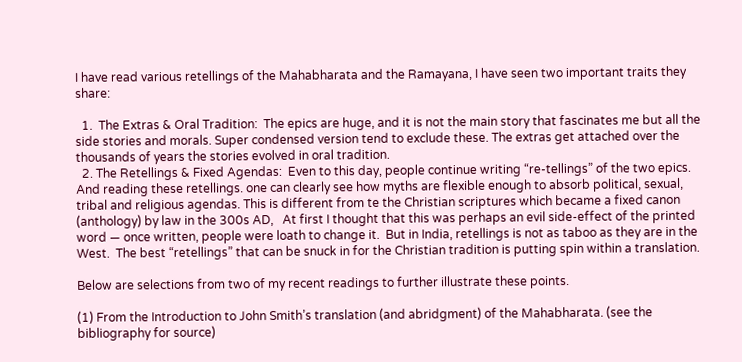I have read various retellings of the Mahabharata and the Ramayana, I have seen two important traits they share:

  1.  The Extras & Oral Tradition:  The epics are huge, and it is not the main story that fascinates me but all the side stories and morals. Super condensed version tend to exclude these. The extras get attached over the thousands of years the stories evolved in oral tradition.
  2. The Retellings & Fixed Agendas:  Even to this day, people continue writing “re-tellings” of the two epics. And reading these retellings. one can clearly see how myths are flexible enough to absorb political, sexual, tribal and religious agendas. This is different from te the Christian scriptures which became a fixed canon (anthology) by law in the 300s AD,   At first I thought that this was perhaps an evil side-effect of the printed word — once written, people were loath to change it.  But in India, retellings is not as taboo as they are in the West.  The best “retellings” that can be snuck in for the Christian tradition is putting spin within a translation.

Below are selections from two of my recent readings to further illustrate these points.

(1) From the Introduction to John Smith’s translation (and abridgment) of the Mahabharata. (see the bibliography for source)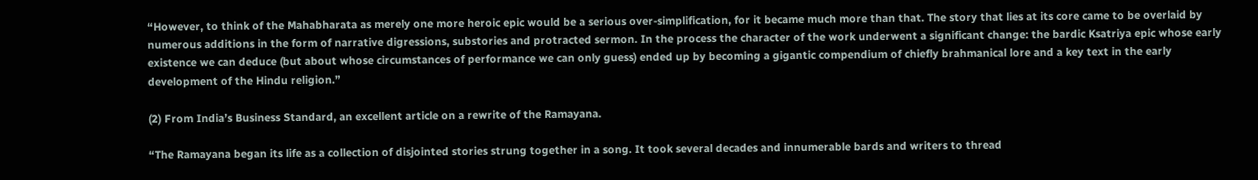“However, to think of the Mahabharata as merely one more heroic epic would be a serious over-simplification, for it became much more than that. The story that lies at its core came to be overlaid by numerous additions in the form of narrative digressions, substories and protracted sermon. In the process the character of the work underwent a significant change: the bardic Ksatriya epic whose early existence we can deduce (but about whose circumstances of performance we can only guess) ended up by becoming a gigantic compendium of chiefly brahmanical lore and a key text in the early development of the Hindu religion.”

(2) From India’s Business Standard, an excellent article on a rewrite of the Ramayana.

“The Ramayana began its life as a collection of disjointed stories strung together in a song. It took several decades and innumerable bards and writers to thread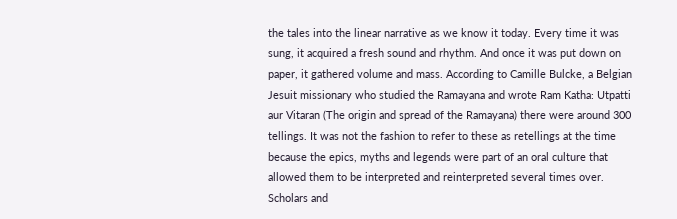the tales into the linear narrative as we know it today. Every time it was sung, it acquired a fresh sound and rhythm. And once it was put down on paper, it gathered volume and mass. According to Camille Bulcke, a Belgian Jesuit missionary who studied the Ramayana and wrote Ram Katha: Utpatti aur Vitaran (The origin and spread of the Ramayana) there were around 300 tellings. It was not the fashion to refer to these as retellings at the time because the epics, myths and legends were part of an oral culture that allowed them to be interpreted and reinterpreted several times over. Scholars and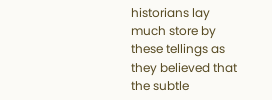historians lay much store by these tellings as they believed that the subtle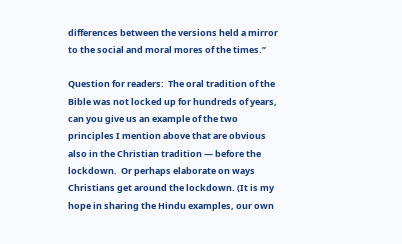differences between the versions held a mirror to the social and moral mores of the times.”

Question for readers:  The oral tradition of the Bible was not locked up for hundreds of years, can you give us an example of the two principles I mention above that are obvious also in the Christian tradition — before the lockdown.  Or perhaps elaborate on ways Christians get around the lockdown. (It is my hope in sharing the Hindu examples, our own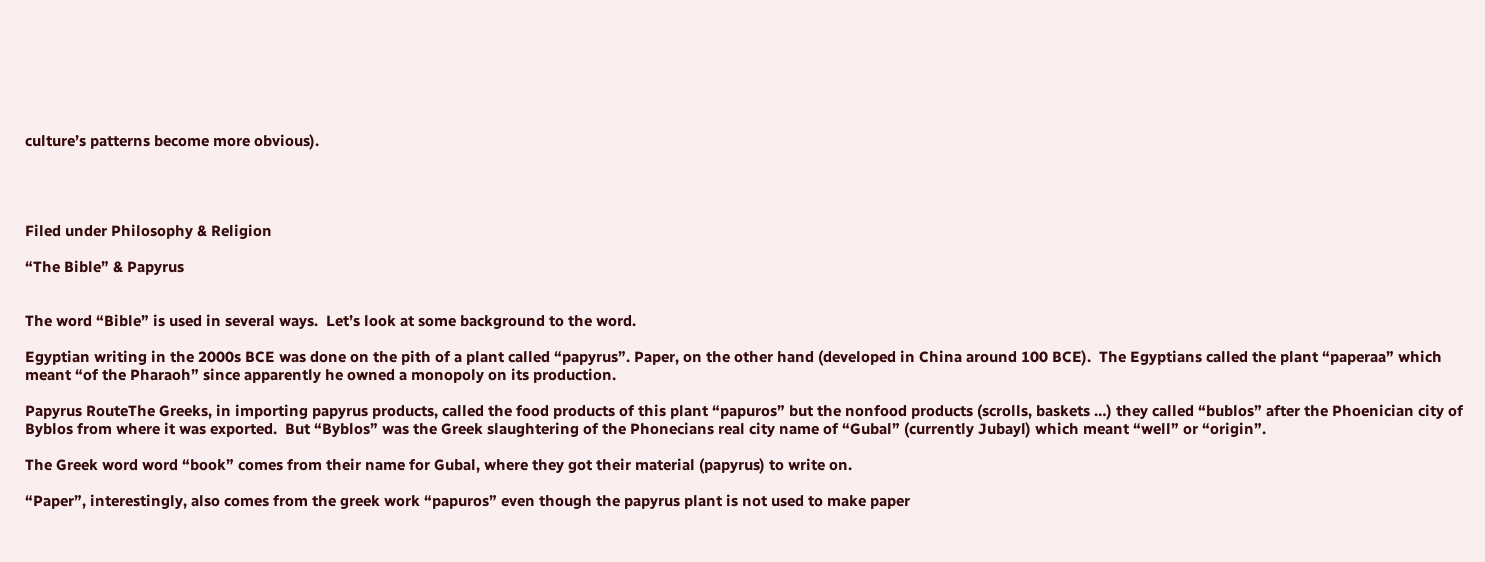culture’s patterns become more obvious).




Filed under Philosophy & Religion

“The Bible” & Papyrus


The word “Bible” is used in several ways.  Let’s look at some background to the word.

Egyptian writing in the 2000s BCE was done on the pith of a plant called “papyrus”. Paper, on the other hand (developed in China around 100 BCE).  The Egyptians called the plant “paperaa” which meant “of the Pharaoh” since apparently he owned a monopoly on its production.

Papyrus RouteThe Greeks, in importing papyrus products, called the food products of this plant “papuros” but the nonfood products (scrolls, baskets …) they called “bublos” after the Phoenician city of Byblos from where it was exported.  But “Byblos” was the Greek slaughtering of the Phonecians real city name of “Gubal” (currently Jubayl) which meant “well” or “origin”.

The Greek word word “book” comes from their name for Gubal, where they got their material (papyrus) to write on.

“Paper”, interestingly, also comes from the greek work “papuros” even though the papyrus plant is not used to make paper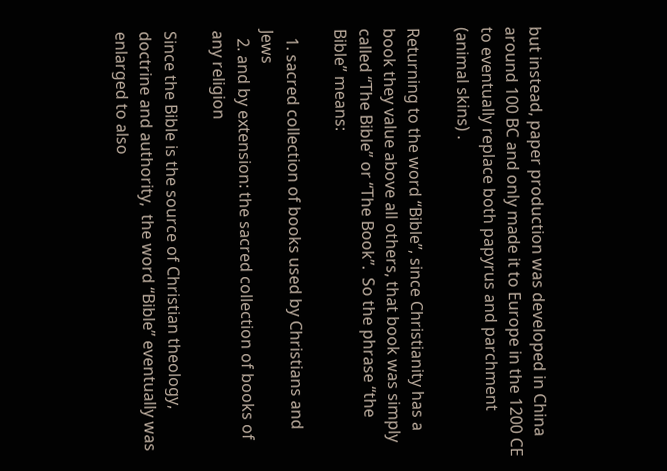but instead, paper production was developed in China around 100 BC and only made it to Europe in the 1200 CE to eventually replace both papyrus and parchment (animal skins) .

Returning to the word “Bible”, since Christianity has a book they value above all others, that book was simply called “The Bible” or “The Book”.  So the phrase “the Bible” means:

  1. sacred collection of books used by Christians and Jews
  2. and by extension: the sacred collection of books of any religion

Since the Bible is the source of Christian theology, doctrine and authority,  the word “Bible” eventually was enlarged to also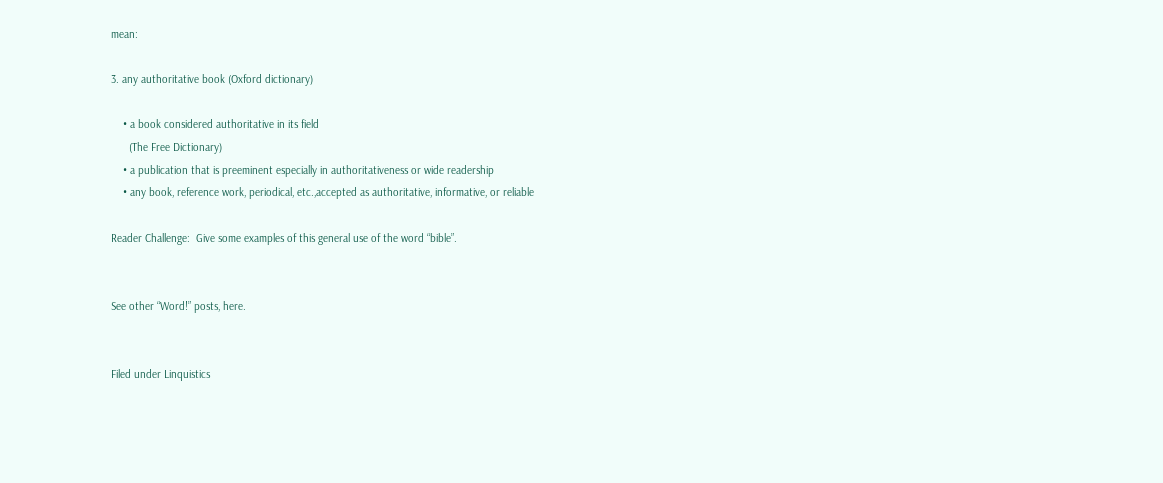mean:

3. any authoritative book (Oxford dictionary)

    • a book considered authoritative in its field
      (The Free Dictionary)
    • a publication that is preeminent especially in authoritativeness or wide readership
    • any book, reference work, periodical, etc.,accepted as authoritative, informative, or reliable

Reader Challenge:  Give some examples of this general use of the word “bible”.


See other “Word!” posts, here.


Filed under Linquistics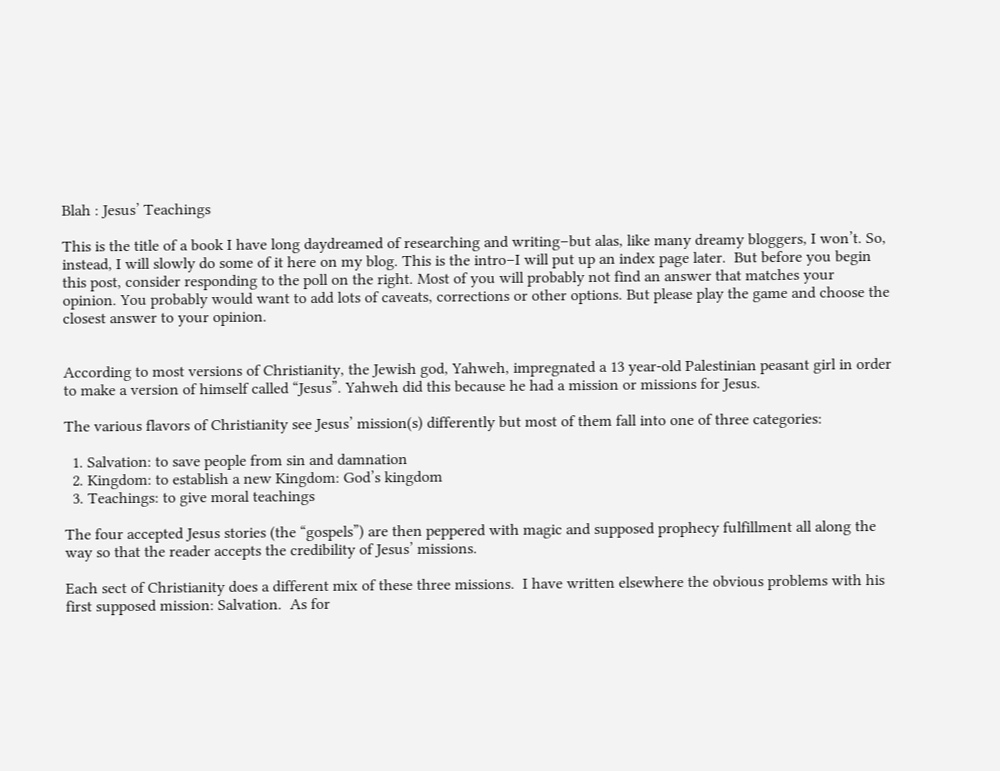Blah : Jesus’ Teachings

This is the title of a book I have long daydreamed of researching and writing–but alas, like many dreamy bloggers, I won’t. So, instead, I will slowly do some of it here on my blog. This is the intro–I will put up an index page later.  But before you begin this post, consider responding to the poll on the right. Most of you will probably not find an answer that matches your opinion. You probably would want to add lots of caveats, corrections or other options. But please play the game and choose the closest answer to your opinion.


According to most versions of Christianity, the Jewish god, Yahweh, impregnated a 13 year-old Palestinian peasant girl in order to make a version of himself called “Jesus”. Yahweh did this because he had a mission or missions for Jesus.

The various flavors of Christianity see Jesus’ mission(s) differently but most of them fall into one of three categories:

  1. Salvation: to save people from sin and damnation
  2. Kingdom: to establish a new Kingdom: God’s kingdom
  3. Teachings: to give moral teachings

The four accepted Jesus stories (the “gospels”) are then peppered with magic and supposed prophecy fulfillment all along the way so that the reader accepts the credibility of Jesus’ missions.

Each sect of Christianity does a different mix of these three missions.  I have written elsewhere the obvious problems with his first supposed mission: Salvation.  As for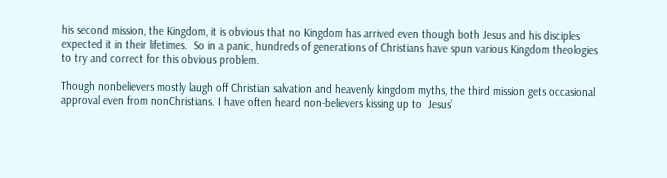his second mission, the Kingdom, it is obvious that no Kingdom has arrived even though both Jesus and his disciples expected it in their lifetimes.  So in a panic, hundreds of generations of Christians have spun various Kingdom theologies to try and correct for this obvious problem.

Though nonbelievers mostly laugh off Christian salvation and heavenly kingdom myths, the third mission gets occasional approval even from nonChristians. I have often heard non-believers kissing up to  Jesus’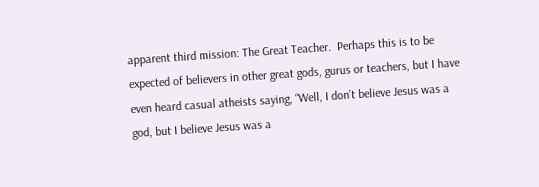apparent third mission: The Great Teacher.  Perhaps this is to be expected of believers in other great gods, gurus or teachers, but I have even heard casual atheists saying, “Well, I don’t believe Jesus was a god, but I believe Jesus was a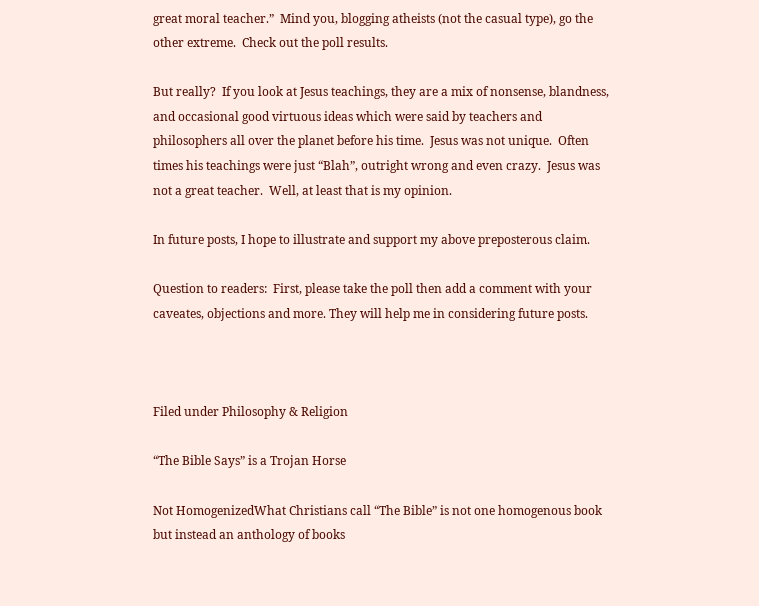great moral teacher.”  Mind you, blogging atheists (not the casual type), go the other extreme.  Check out the poll results.

But really?  If you look at Jesus teachings, they are a mix of nonsense, blandness, and occasional good virtuous ideas which were said by teachers and philosophers all over the planet before his time.  Jesus was not unique.  Often times his teachings were just “Blah”, outright wrong and even crazy.  Jesus was not a great teacher.  Well, at least that is my opinion.

In future posts, I hope to illustrate and support my above preposterous claim.

Question to readers:  First, please take the poll then add a comment with your caveates, objections and more. They will help me in considering future posts.



Filed under Philosophy & Religion

“The Bible Says” is a Trojan Horse

Not HomogenizedWhat Christians call “The Bible” is not one homogenous book but instead an anthology of books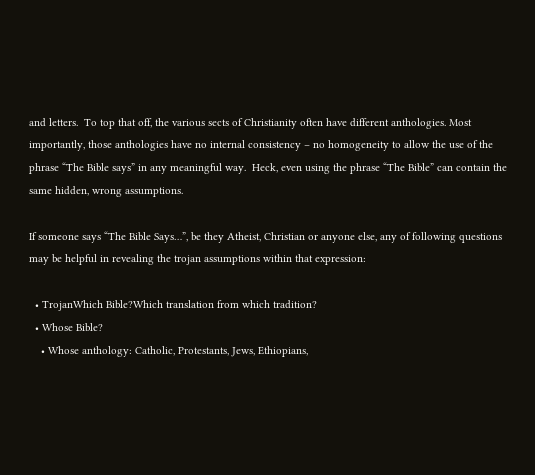and letters.  To top that off, the various sects of Christianity often have different anthologies. Most importantly, those anthologies have no internal consistency – no homogeneity to allow the use of the phrase “The Bible says” in any meaningful way.  Heck, even using the phrase “The Bible” can contain the same hidden, wrong assumptions.

If someone says “The Bible Says…”, be they Atheist, Christian or anyone else, any of following questions may be helpful in revealing the trojan assumptions within that expression:

  • TrojanWhich Bible?Which translation from which tradition?
  • Whose Bible?
    • Whose anthology: Catholic, Protestants, Jews, Ethiopians,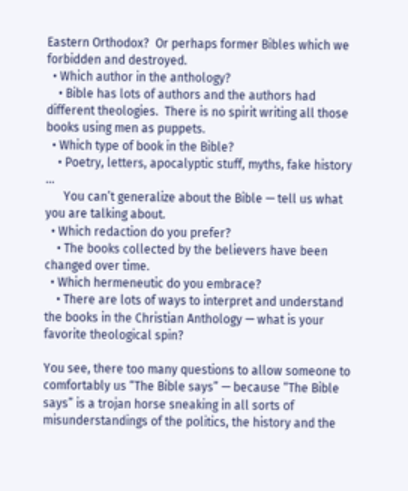Eastern Orthodox?  Or perhaps former Bibles which we forbidden and destroyed.
  • Which author in the anthology?
    • Bible has lots of authors and the authors had different theologies.  There is no spirit writing all those books using men as puppets.
  • Which type of book in the Bible?
    • Poetry, letters, apocalyptic stuff, myths, fake history …
      You can’t generalize about the Bible — tell us what you are talking about.
  • Which redaction do you prefer?
    • The books collected by the believers have been changed over time.
  • Which hermeneutic do you embrace?
    • There are lots of ways to interpret and understand the books in the Christian Anthology — what is your favorite theological spin?

You see, there too many questions to allow someone to comfortably us “The Bible says” — because “The Bible says” is a trojan horse sneaking in all sorts of misunderstandings of the politics, the history and the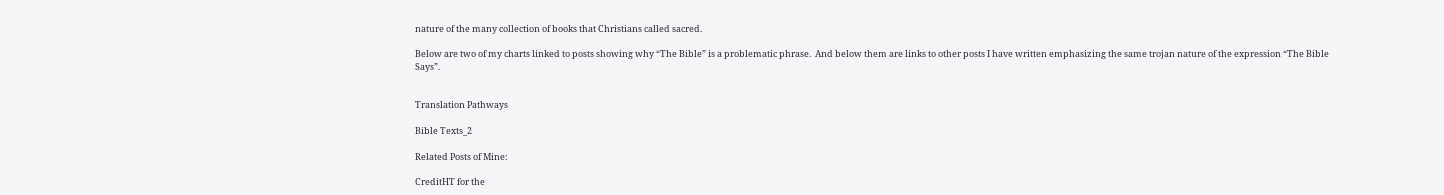nature of the many collection of books that Christians called sacred.

Below are two of my charts linked to posts showing why “The Bible” is a problematic phrase.  And below them are links to other posts I have written emphasizing the same trojan nature of the expression “The Bible Says”.


Translation Pathways

Bible Texts_2

Related Posts of Mine:

CreditHT for the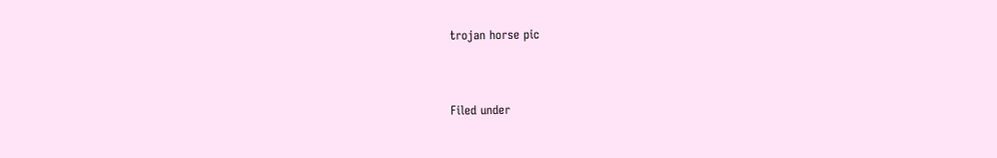trojan horse pic



Filed under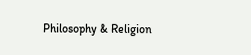Philosophy & Religion